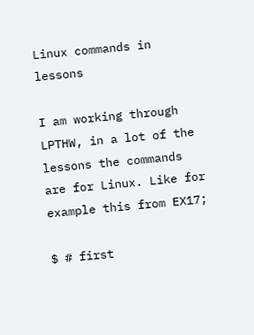Linux commands in lessons

I am working through LPTHW, in a lot of the lessons the commands are for Linux. Like for example this from EX17;

$ # first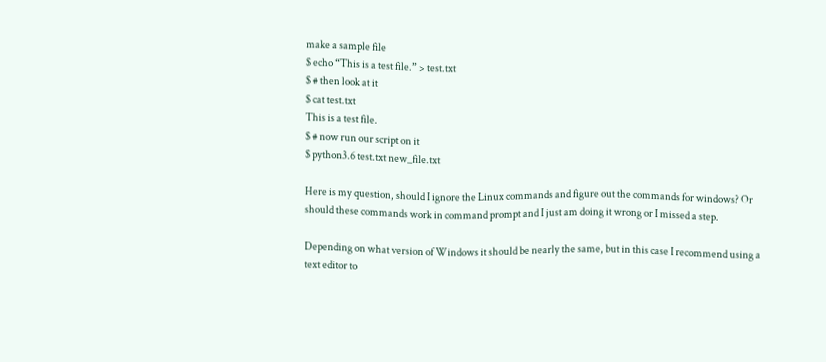make a sample file
$ echo “This is a test file.” > test.txt
$ # then look at it
$ cat test.txt
This is a test file.
$ # now run our script on it
$ python3.6 test.txt new_file.txt

Here is my question, should I ignore the Linux commands and figure out the commands for windows? Or should these commands work in command prompt and I just am doing it wrong or I missed a step.

Depending on what version of Windows it should be nearly the same, but in this case I recommend using a text editor to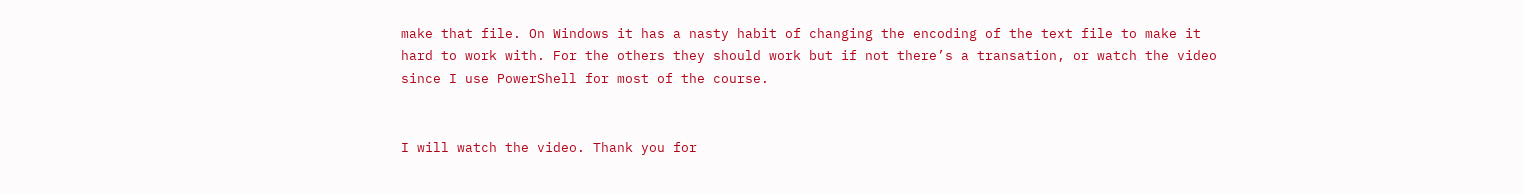make that file. On Windows it has a nasty habit of changing the encoding of the text file to make it hard to work with. For the others they should work but if not there’s a transation, or watch the video since I use PowerShell for most of the course.


I will watch the video. Thank you for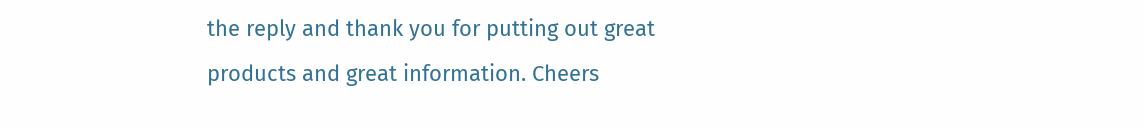the reply and thank you for putting out great products and great information. Cheers